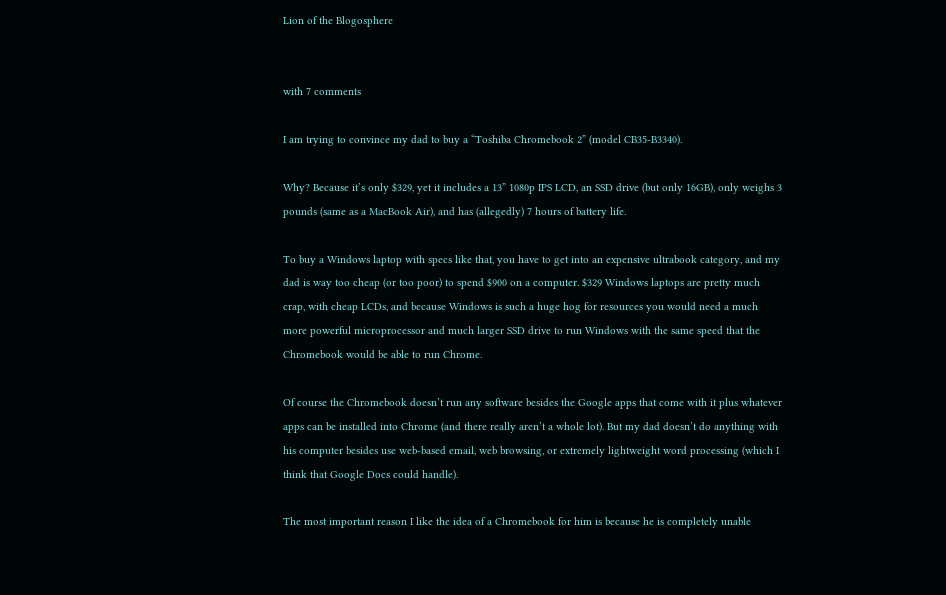Lion of the Blogosphere


with 7 comments

I am trying to convince my dad to buy a “Toshiba Chromebook 2” (model CB35-B3340).

Why? Because it’s only $329, yet it includes a 13” 1080p IPS LCD, an SSD drive (but only 16GB), only weighs 3 pounds (same as a MacBook Air), and has (allegedly) 7 hours of battery life.

To buy a Windows laptop with specs like that, you have to get into an expensive ultrabook category, and my dad is way too cheap (or too poor) to spend $900 on a computer. $329 Windows laptops are pretty much crap, with cheap LCDs, and because Windows is such a huge hog for resources you would need a much more powerful microprocessor and much larger SSD drive to run Windows with the same speed that the Chromebook would be able to run Chrome.

Of course the Chromebook doesn’t run any software besides the Google apps that come with it plus whatever apps can be installed into Chrome (and there really aren’t a whole lot). But my dad doesn’t do anything with his computer besides use web-based email, web browsing, or extremely lightweight word processing (which I think that Google Docs could handle).

The most important reason I like the idea of a Chromebook for him is because he is completely unable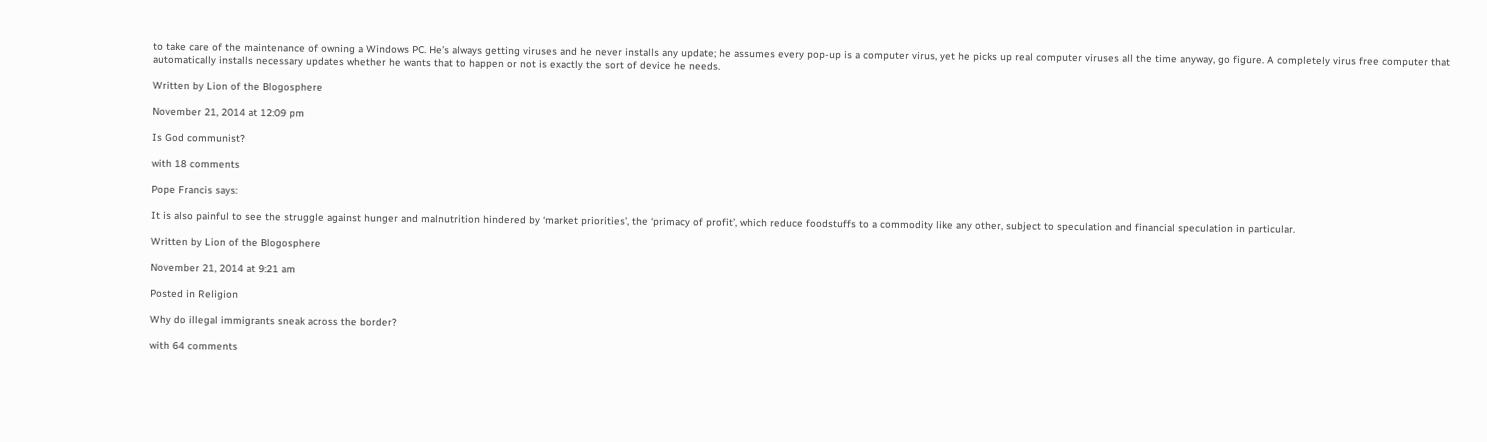to take care of the maintenance of owning a Windows PC. He’s always getting viruses and he never installs any update; he assumes every pop-up is a computer virus, yet he picks up real computer viruses all the time anyway, go figure. A completely virus free computer that automatically installs necessary updates whether he wants that to happen or not is exactly the sort of device he needs.

Written by Lion of the Blogosphere

November 21, 2014 at 12:09 pm

Is God communist?

with 18 comments

Pope Francis says:

It is also painful to see the struggle against hunger and malnutrition hindered by ‘market priorities’, the ‘primacy of profit’, which reduce foodstuffs to a commodity like any other, subject to speculation and financial speculation in particular.

Written by Lion of the Blogosphere

November 21, 2014 at 9:21 am

Posted in Religion

Why do illegal immigrants sneak across the border?

with 64 comments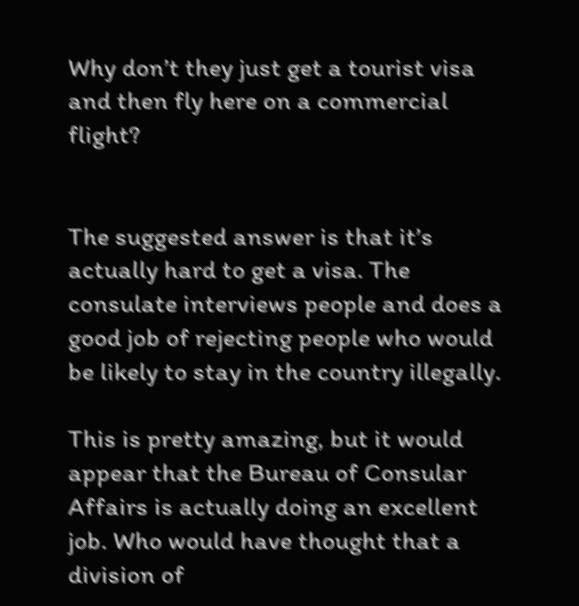Why don’t they just get a tourist visa and then fly here on a commercial flight?


The suggested answer is that it’s actually hard to get a visa. The consulate interviews people and does a good job of rejecting people who would be likely to stay in the country illegally.

This is pretty amazing, but it would appear that the Bureau of Consular Affairs is actually doing an excellent job. Who would have thought that a division of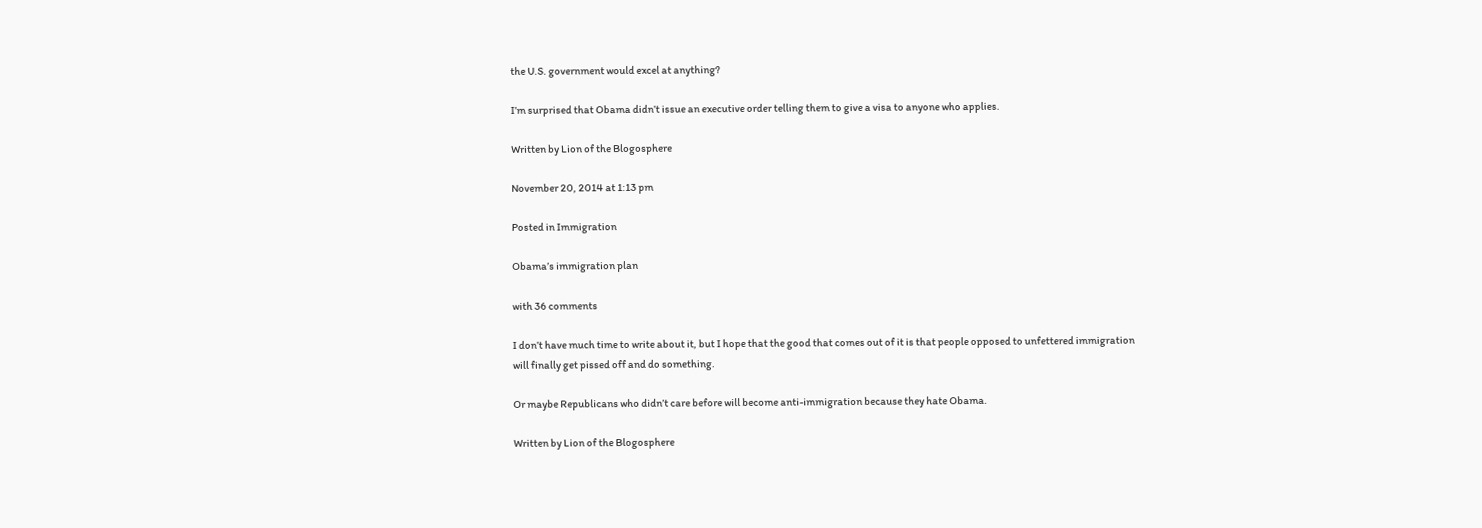the U.S. government would excel at anything?

I’m surprised that Obama didn’t issue an executive order telling them to give a visa to anyone who applies.

Written by Lion of the Blogosphere

November 20, 2014 at 1:13 pm

Posted in Immigration

Obama’s immigration plan

with 36 comments

I don’t have much time to write about it, but I hope that the good that comes out of it is that people opposed to unfettered immigration will finally get pissed off and do something.

Or maybe Republicans who didn’t care before will become anti-immigration because they hate Obama.

Written by Lion of the Blogosphere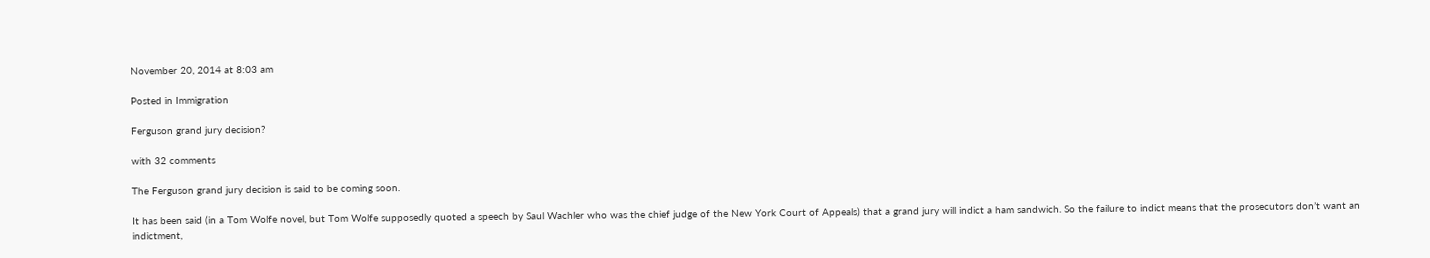November 20, 2014 at 8:03 am

Posted in Immigration

Ferguson grand jury decision?

with 32 comments

The Ferguson grand jury decision is said to be coming soon.

It has been said (in a Tom Wolfe novel, but Tom Wolfe supposedly quoted a speech by Saul Wachler who was the chief judge of the New York Court of Appeals) that a grand jury will indict a ham sandwich. So the failure to indict means that the prosecutors don’t want an indictment,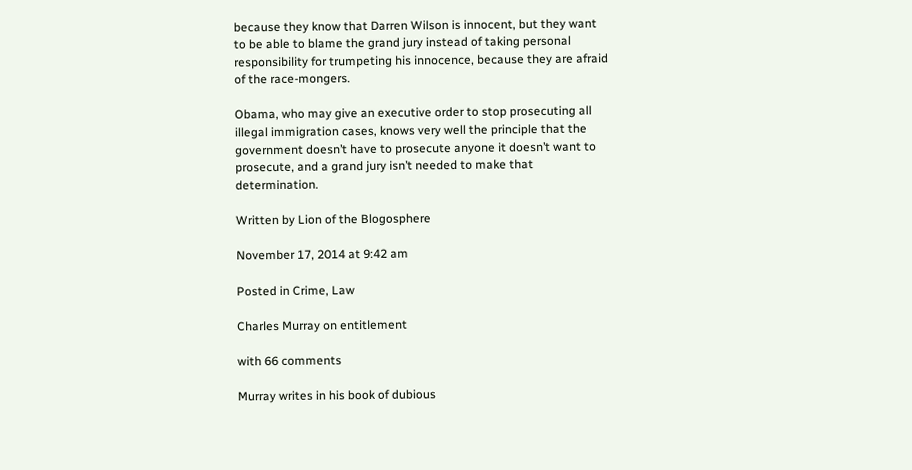because they know that Darren Wilson is innocent, but they want to be able to blame the grand jury instead of taking personal responsibility for trumpeting his innocence, because they are afraid of the race-mongers.

Obama, who may give an executive order to stop prosecuting all illegal immigration cases, knows very well the principle that the government doesn’t have to prosecute anyone it doesn’t want to prosecute, and a grand jury isn’t needed to make that determination.

Written by Lion of the Blogosphere

November 17, 2014 at 9:42 am

Posted in Crime, Law

Charles Murray on entitlement

with 66 comments

Murray writes in his book of dubious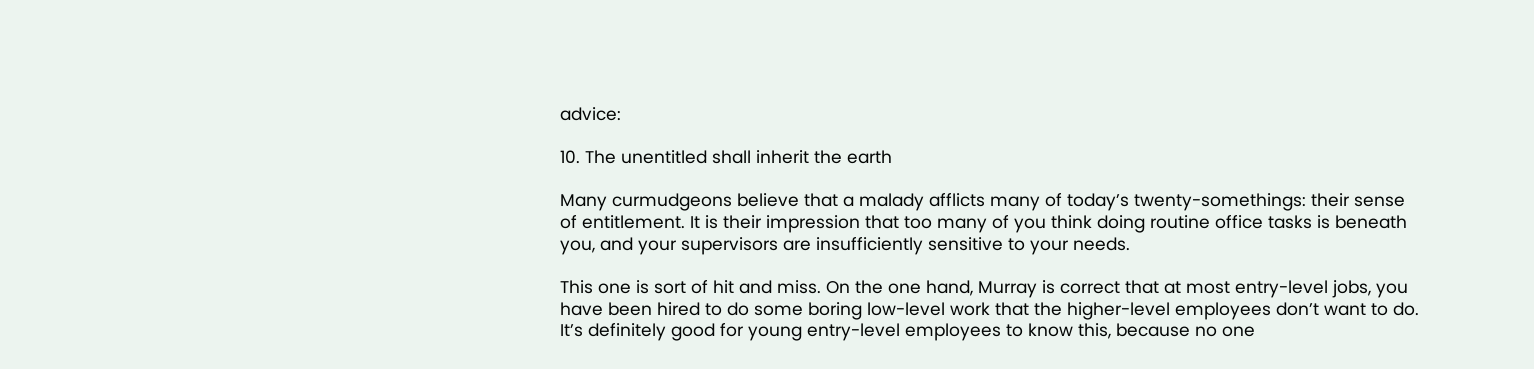advice:

10. The unentitled shall inherit the earth

Many curmudgeons believe that a malady afflicts many of today’s twenty-somethings: their sense of entitlement. It is their impression that too many of you think doing routine office tasks is beneath you, and your supervisors are insufficiently sensitive to your needs.

This one is sort of hit and miss. On the one hand, Murray is correct that at most entry-level jobs, you have been hired to do some boring low-level work that the higher-level employees don’t want to do. It’s definitely good for young entry-level employees to know this, because no one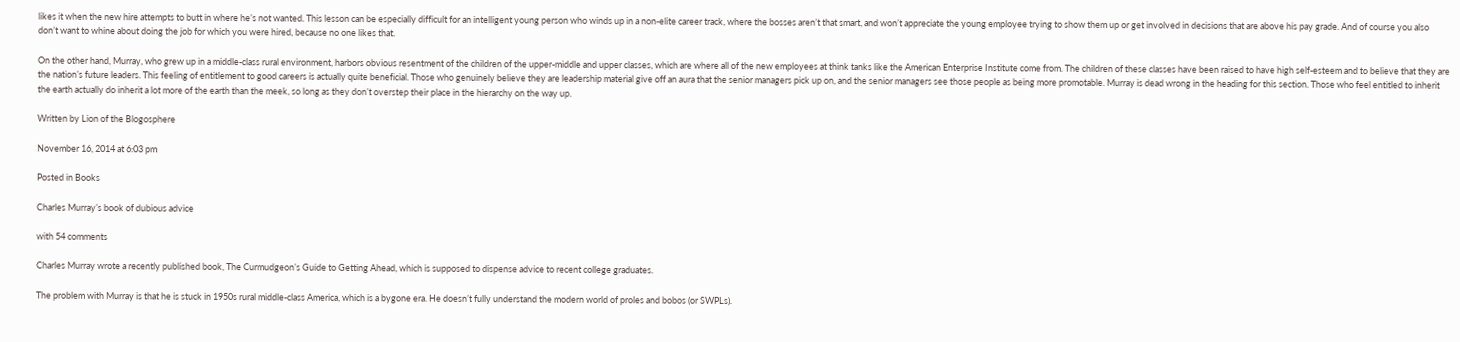likes it when the new hire attempts to butt in where he’s not wanted. This lesson can be especially difficult for an intelligent young person who winds up in a non-elite career track, where the bosses aren’t that smart, and won’t appreciate the young employee trying to show them up or get involved in decisions that are above his pay grade. And of course you also don’t want to whine about doing the job for which you were hired, because no one likes that.

On the other hand, Murray, who grew up in a middle-class rural environment, harbors obvious resentment of the children of the upper-middle and upper classes, which are where all of the new employees at think tanks like the American Enterprise Institute come from. The children of these classes have been raised to have high self-esteem and to believe that they are the nation’s future leaders. This feeling of entitlement to good careers is actually quite beneficial. Those who genuinely believe they are leadership material give off an aura that the senior managers pick up on, and the senior managers see those people as being more promotable. Murray is dead wrong in the heading for this section. Those who feel entitled to inherit the earth actually do inherit a lot more of the earth than the meek, so long as they don’t overstep their place in the hierarchy on the way up.

Written by Lion of the Blogosphere

November 16, 2014 at 6:03 pm

Posted in Books

Charles Murray’s book of dubious advice

with 54 comments

Charles Murray wrote a recently published book, The Curmudgeon’s Guide to Getting Ahead, which is supposed to dispense advice to recent college graduates.

The problem with Murray is that he is stuck in 1950s rural middle-class America, which is a bygone era. He doesn’t fully understand the modern world of proles and bobos (or SWPLs).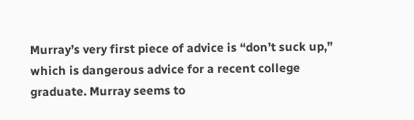Murray’s very first piece of advice is “don’t suck up,” which is dangerous advice for a recent college graduate. Murray seems to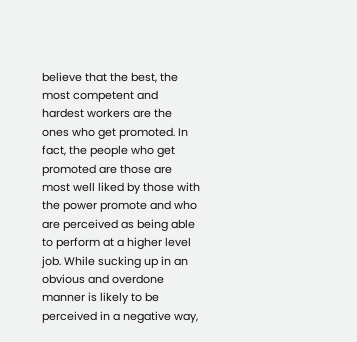believe that the best, the most competent and hardest workers are the ones who get promoted. In fact, the people who get promoted are those are most well liked by those with the power promote and who are perceived as being able to perform at a higher level job. While sucking up in an obvious and overdone manner is likely to be perceived in a negative way,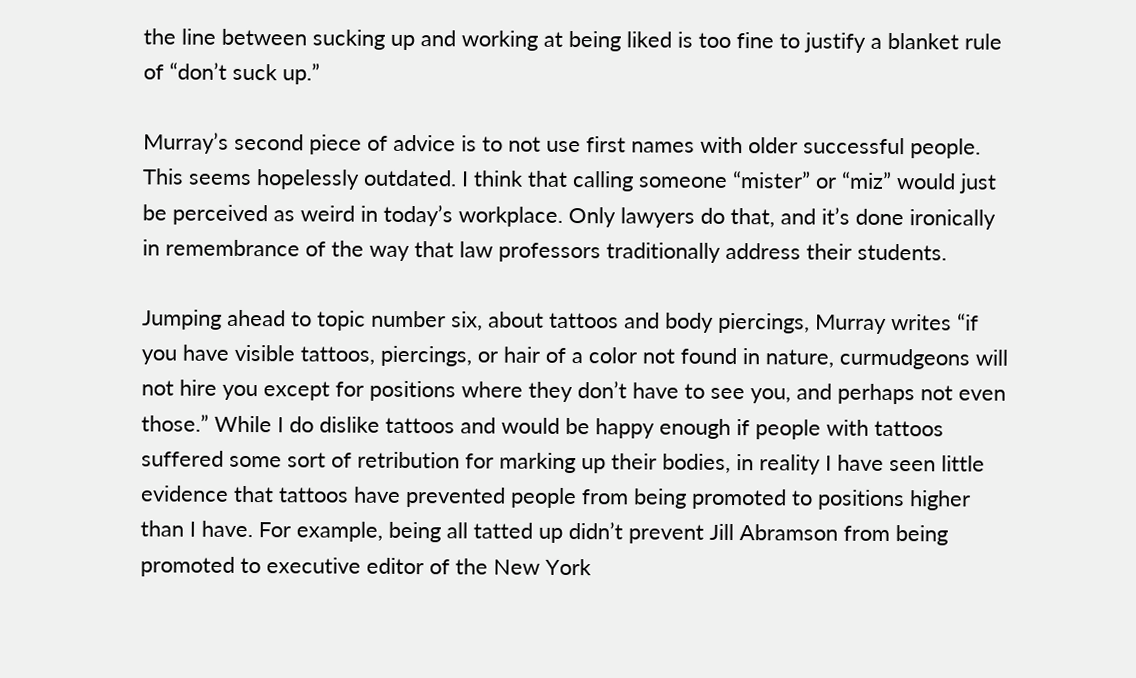the line between sucking up and working at being liked is too fine to justify a blanket rule of “don’t suck up.”

Murray’s second piece of advice is to not use first names with older successful people. This seems hopelessly outdated. I think that calling someone “mister” or “miz” would just be perceived as weird in today’s workplace. Only lawyers do that, and it’s done ironically in remembrance of the way that law professors traditionally address their students.

Jumping ahead to topic number six, about tattoos and body piercings, Murray writes “if you have visible tattoos, piercings, or hair of a color not found in nature, curmudgeons will not hire you except for positions where they don’t have to see you, and perhaps not even those.” While I do dislike tattoos and would be happy enough if people with tattoos suffered some sort of retribution for marking up their bodies, in reality I have seen little evidence that tattoos have prevented people from being promoted to positions higher than I have. For example, being all tatted up didn’t prevent Jill Abramson from being promoted to executive editor of the New York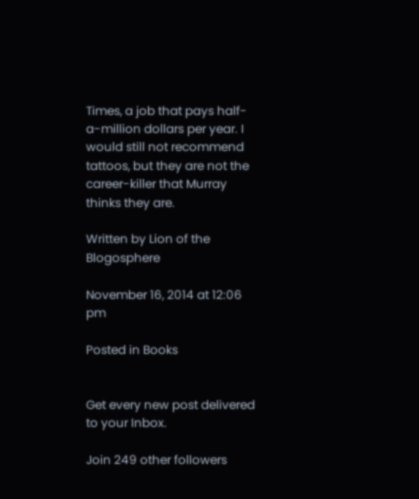Times, a job that pays half-a-million dollars per year. I would still not recommend tattoos, but they are not the career-killer that Murray thinks they are.

Written by Lion of the Blogosphere

November 16, 2014 at 12:06 pm

Posted in Books


Get every new post delivered to your Inbox.

Join 249 other followers